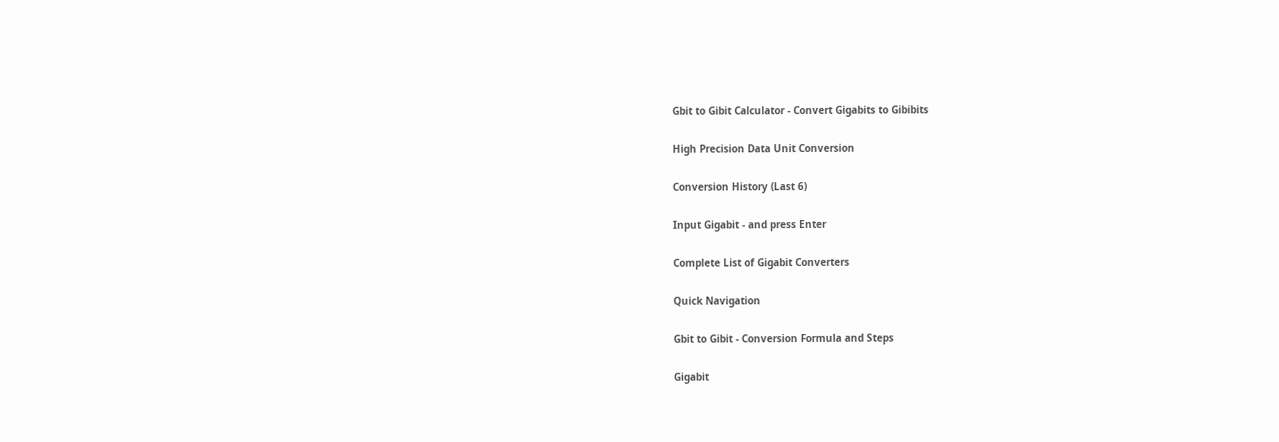Gbit to Gibit Calculator - Convert Gigabits to Gibibits

High Precision Data Unit Conversion

Conversion History (Last 6)

Input Gigabit - and press Enter

Complete List of Gigabit Converters

Quick Navigation

Gbit to Gibit - Conversion Formula and Steps

Gigabit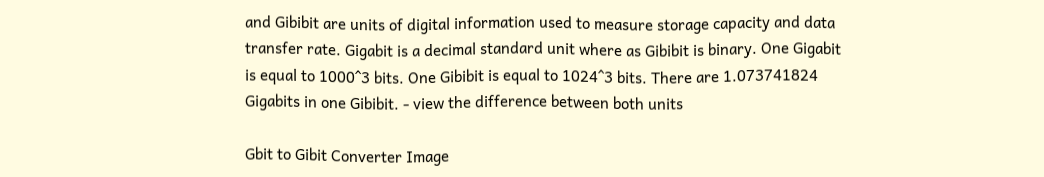and Gibibit are units of digital information used to measure storage capacity and data transfer rate. Gigabit is a decimal standard unit where as Gibibit is binary. One Gigabit is equal to 1000^3 bits. One Gibibit is equal to 1024^3 bits. There are 1.073741824 Gigabits in one Gibibit. - view the difference between both units

Gbit to Gibit Converter Image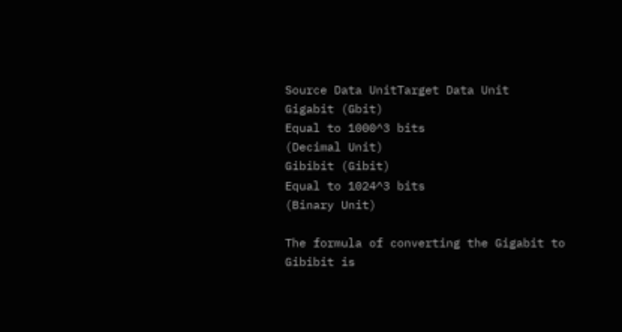Source Data UnitTarget Data Unit
Gigabit (Gbit)
Equal to 1000^3 bits
(Decimal Unit)
Gibibit (Gibit)
Equal to 1024^3 bits
(Binary Unit)

The formula of converting the Gigabit to Gibibit is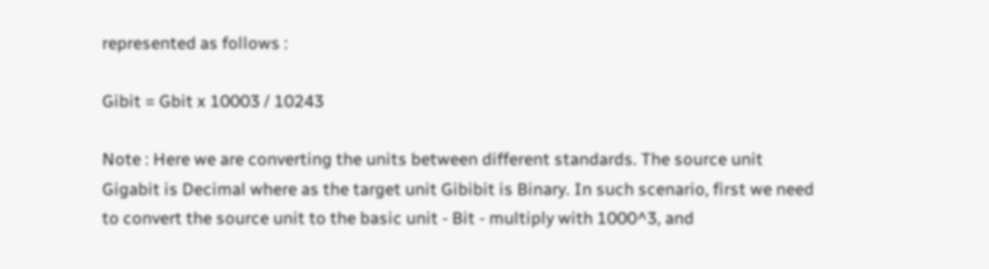represented as follows :

Gibit = Gbit x 10003 / 10243

Note : Here we are converting the units between different standards. The source unit Gigabit is Decimal where as the target unit Gibibit is Binary. In such scenario, first we need to convert the source unit to the basic unit - Bit - multiply with 1000^3, and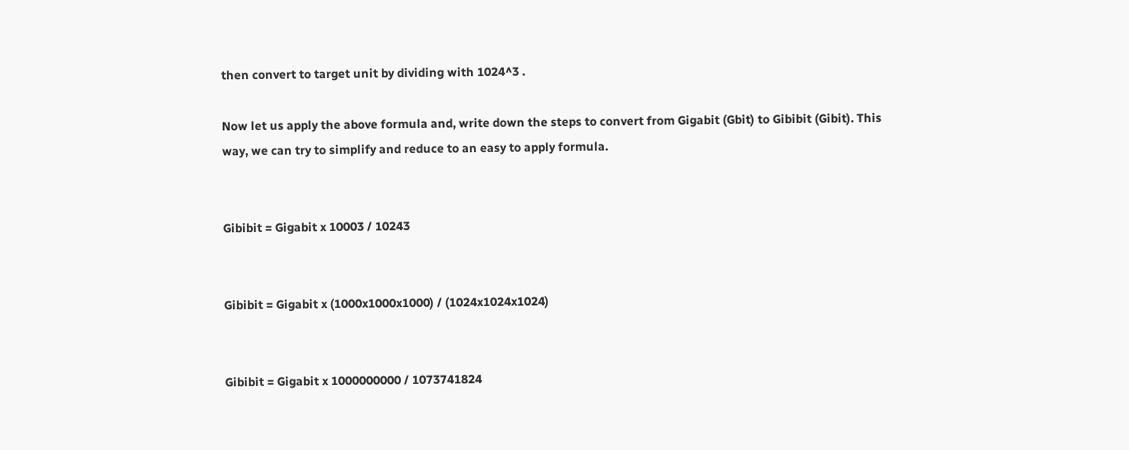then convert to target unit by dividing with 1024^3 .

Now let us apply the above formula and, write down the steps to convert from Gigabit (Gbit) to Gibibit (Gibit). This way, we can try to simplify and reduce to an easy to apply formula.


Gibibit = Gigabit x 10003 / 10243


Gibibit = Gigabit x (1000x1000x1000) / (1024x1024x1024)


Gibibit = Gigabit x 1000000000 / 1073741824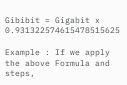Gibibit = Gigabit x 0.931322574615478515625

Example : If we apply the above Formula and steps,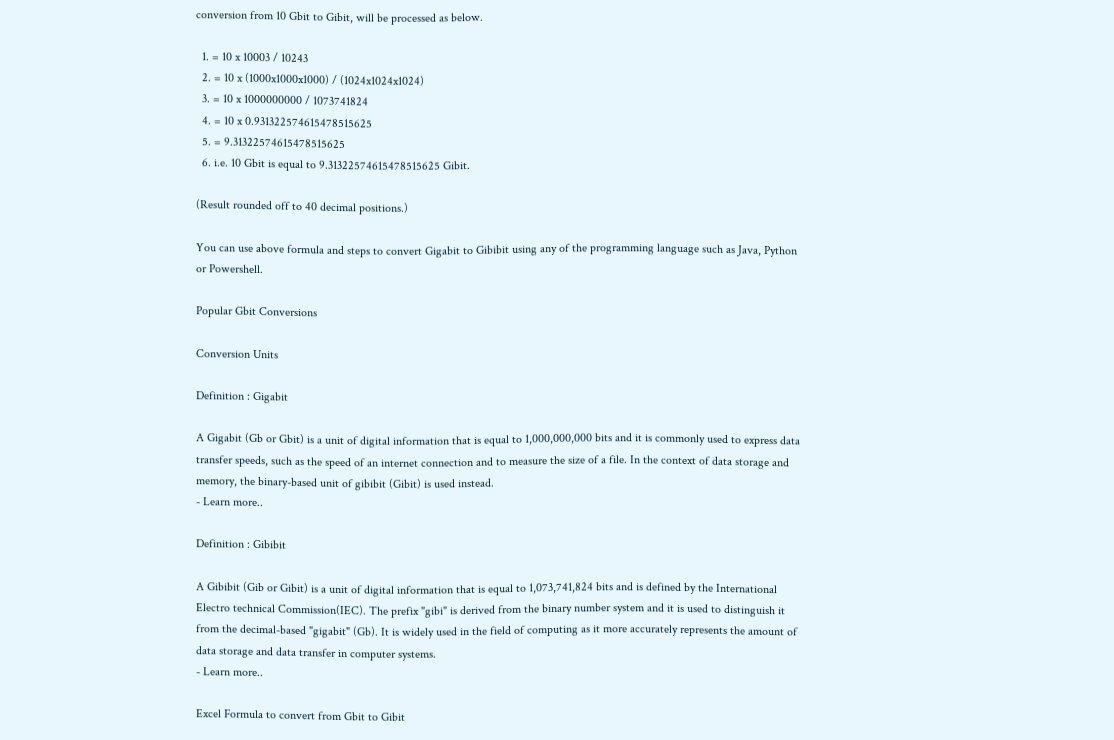conversion from 10 Gbit to Gibit, will be processed as below.

  1. = 10 x 10003 / 10243
  2. = 10 x (1000x1000x1000) / (1024x1024x1024)
  3. = 10 x 1000000000 / 1073741824
  4. = 10 x 0.931322574615478515625
  5. = 9.31322574615478515625
  6. i.e. 10 Gbit is equal to 9.31322574615478515625 Gibit.

(Result rounded off to 40 decimal positions.)

You can use above formula and steps to convert Gigabit to Gibibit using any of the programming language such as Java, Python or Powershell.

Popular Gbit Conversions

Conversion Units

Definition : Gigabit

A Gigabit (Gb or Gbit) is a unit of digital information that is equal to 1,000,000,000 bits and it is commonly used to express data transfer speeds, such as the speed of an internet connection and to measure the size of a file. In the context of data storage and memory, the binary-based unit of gibibit (Gibit) is used instead.
- Learn more..

Definition : Gibibit

A Gibibit (Gib or Gibit) is a unit of digital information that is equal to 1,073,741,824 bits and is defined by the International Electro technical Commission(IEC). The prefix "gibi" is derived from the binary number system and it is used to distinguish it from the decimal-based "gigabit" (Gb). It is widely used in the field of computing as it more accurately represents the amount of data storage and data transfer in computer systems.
- Learn more..

Excel Formula to convert from Gbit to Gibit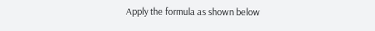Apply the formula as shown below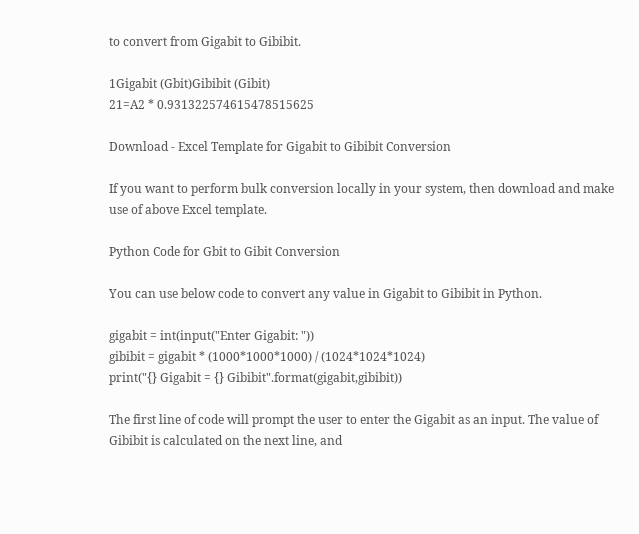to convert from Gigabit to Gibibit.

1Gigabit (Gbit)Gibibit (Gibit)
21=A2 * 0.931322574615478515625

Download - Excel Template for Gigabit to Gibibit Conversion

If you want to perform bulk conversion locally in your system, then download and make use of above Excel template.

Python Code for Gbit to Gibit Conversion

You can use below code to convert any value in Gigabit to Gibibit in Python.

gigabit = int(input("Enter Gigabit: "))
gibibit = gigabit * (1000*1000*1000) / (1024*1024*1024)
print("{} Gigabit = {} Gibibit".format(gigabit,gibibit))

The first line of code will prompt the user to enter the Gigabit as an input. The value of Gibibit is calculated on the next line, and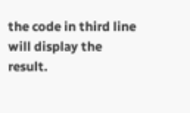the code in third line will display the result.